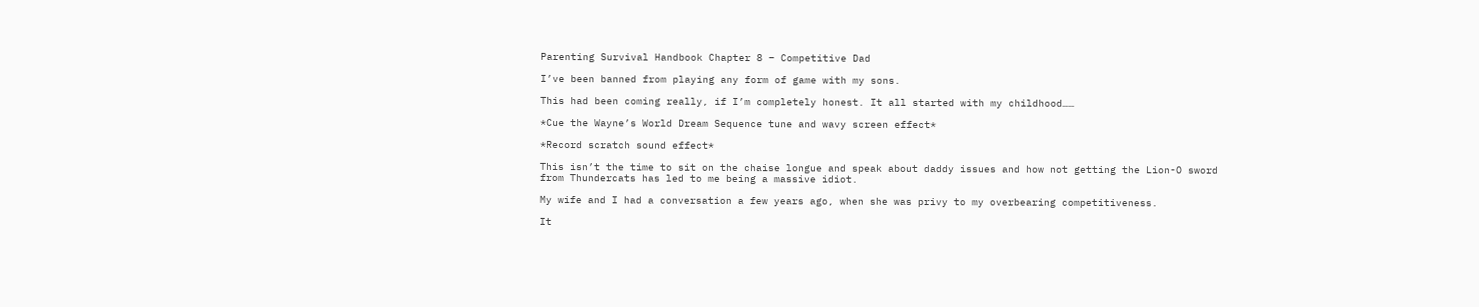Parenting Survival Handbook Chapter 8 – Competitive Dad

I’ve been banned from playing any form of game with my sons.

This had been coming really, if I’m completely honest. It all started with my childhood……

*Cue the Wayne’s World Dream Sequence tune and wavy screen effect*

*Record scratch sound effect*

This isn’t the time to sit on the chaise longue and speak about daddy issues and how not getting the Lion-O sword from Thundercats has led to me being a massive idiot.

My wife and I had a conversation a few years ago, when she was privy to my overbearing competitiveness.

It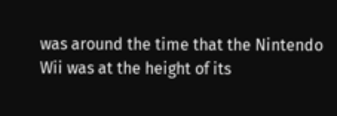was around the time that the Nintendo Wii was at the height of its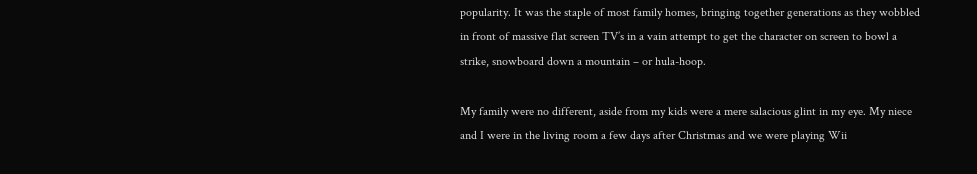popularity. It was the staple of most family homes, bringing together generations as they wobbled in front of massive flat screen TV’s in a vain attempt to get the character on screen to bowl a strike, snowboard down a mountain – or hula-hoop.

My family were no different, aside from my kids were a mere salacious glint in my eye. My niece and I were in the living room a few days after Christmas and we were playing Wii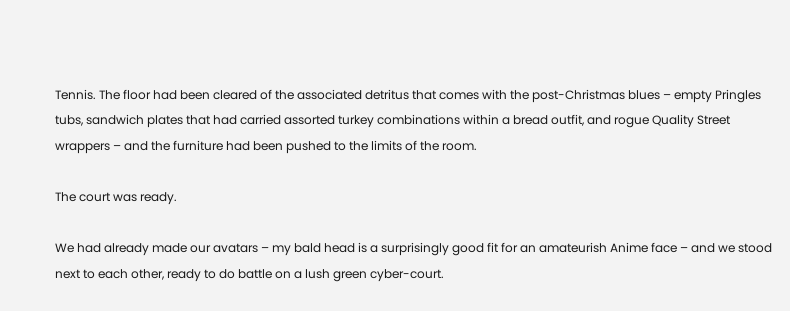Tennis. The floor had been cleared of the associated detritus that comes with the post-Christmas blues – empty Pringles tubs, sandwich plates that had carried assorted turkey combinations within a bread outfit, and rogue Quality Street wrappers – and the furniture had been pushed to the limits of the room.

The court was ready.

We had already made our avatars – my bald head is a surprisingly good fit for an amateurish Anime face – and we stood next to each other, ready to do battle on a lush green cyber-court.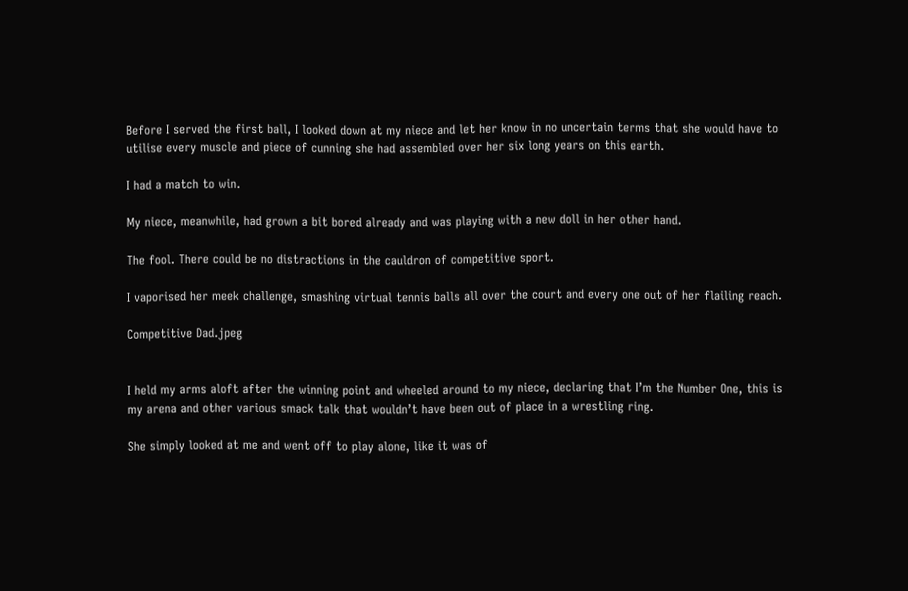Before I served the first ball, I looked down at my niece and let her know in no uncertain terms that she would have to utilise every muscle and piece of cunning she had assembled over her six long years on this earth.

I had a match to win.

My niece, meanwhile, had grown a bit bored already and was playing with a new doll in her other hand.

The fool. There could be no distractions in the cauldron of competitive sport.

I vaporised her meek challenge, smashing virtual tennis balls all over the court and every one out of her flailing reach.

Competitive Dad.jpeg


I held my arms aloft after the winning point and wheeled around to my niece, declaring that I’m the Number One, this is my arena and other various smack talk that wouldn’t have been out of place in a wrestling ring.

She simply looked at me and went off to play alone, like it was of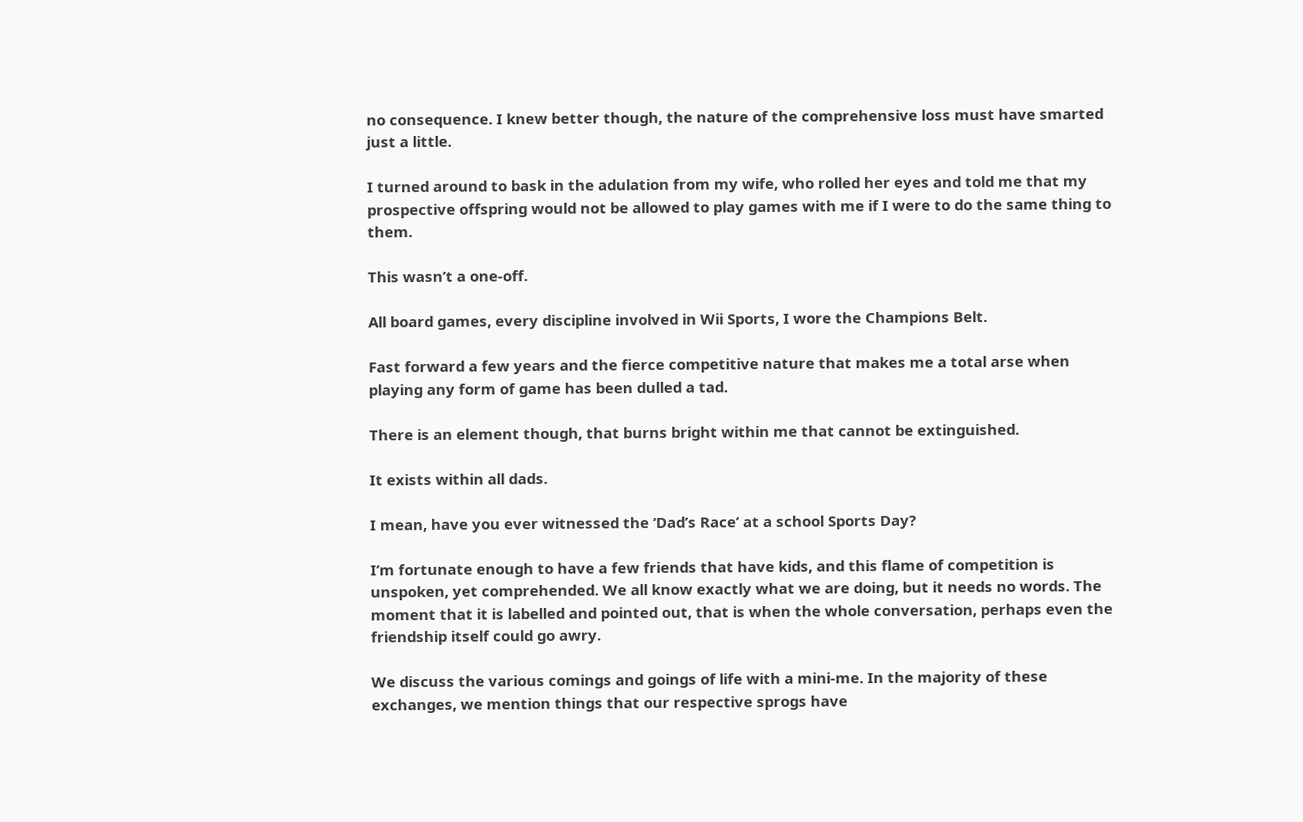no consequence. I knew better though, the nature of the comprehensive loss must have smarted just a little.

I turned around to bask in the adulation from my wife, who rolled her eyes and told me that my prospective offspring would not be allowed to play games with me if I were to do the same thing to them.

This wasn’t a one-off.

All board games, every discipline involved in Wii Sports, I wore the Champions Belt.

Fast forward a few years and the fierce competitive nature that makes me a total arse when playing any form of game has been dulled a tad.

There is an element though, that burns bright within me that cannot be extinguished.

It exists within all dads.

I mean, have you ever witnessed the ‘Dad’s Race’ at a school Sports Day?

I’m fortunate enough to have a few friends that have kids, and this flame of competition is unspoken, yet comprehended. We all know exactly what we are doing, but it needs no words. The moment that it is labelled and pointed out, that is when the whole conversation, perhaps even the friendship itself could go awry.

We discuss the various comings and goings of life with a mini-me. In the majority of these exchanges, we mention things that our respective sprogs have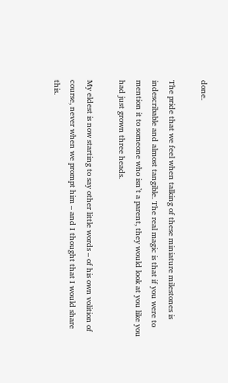done.

The pride that we feel when talking of these miniature milestones is indescribable and almost tangible. The real magic is that if you were to mention it to someone who isn’t a parent, they would look at you like you had just grown three heads.

My eldest is now starting to say other little words – of his own volition of course, never when we prompt him – and I thought that I would share this.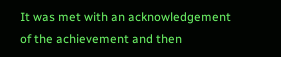It was met with an acknowledgement of the achievement and then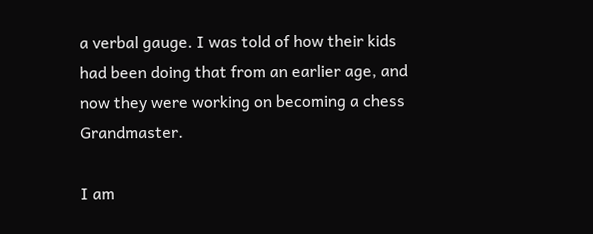a verbal gauge. I was told of how their kids had been doing that from an earlier age, and now they were working on becoming a chess Grandmaster.

I am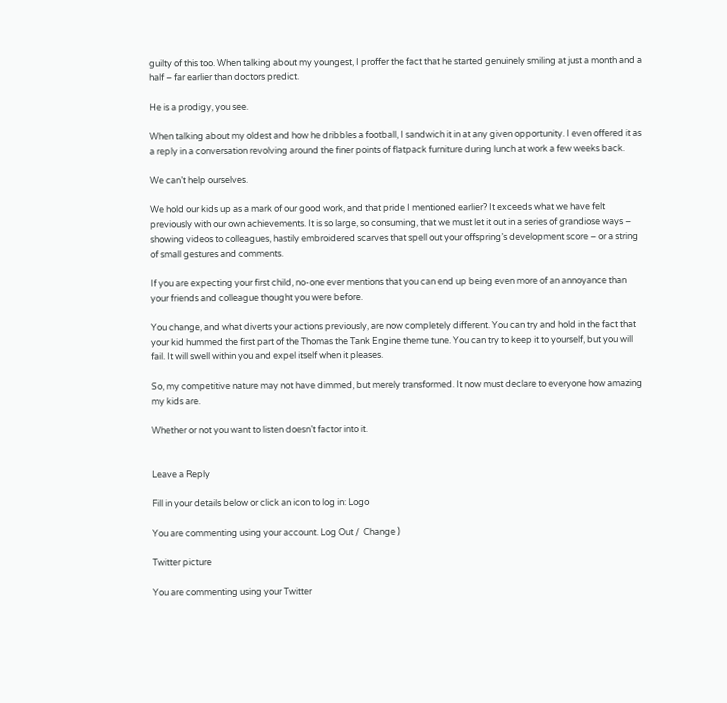guilty of this too. When talking about my youngest, I proffer the fact that he started genuinely smiling at just a month and a half – far earlier than doctors predict.

He is a prodigy, you see.

When talking about my oldest and how he dribbles a football, I sandwich it in at any given opportunity. I even offered it as a reply in a conversation revolving around the finer points of flatpack furniture during lunch at work a few weeks back.

We can’t help ourselves.

We hold our kids up as a mark of our good work, and that pride I mentioned earlier? It exceeds what we have felt previously with our own achievements. It is so large, so consuming, that we must let it out in a series of grandiose ways – showing videos to colleagues, hastily embroidered scarves that spell out your offspring’s development score – or a string of small gestures and comments.

If you are expecting your first child, no-one ever mentions that you can end up being even more of an annoyance than your friends and colleague thought you were before.

You change, and what diverts your actions previously, are now completely different. You can try and hold in the fact that your kid hummed the first part of the Thomas the Tank Engine theme tune. You can try to keep it to yourself, but you will fail. It will swell within you and expel itself when it pleases.

So, my competitive nature may not have dimmed, but merely transformed. It now must declare to everyone how amazing my kids are.

Whether or not you want to listen doesn’t factor into it.


Leave a Reply

Fill in your details below or click an icon to log in: Logo

You are commenting using your account. Log Out /  Change )

Twitter picture

You are commenting using your Twitter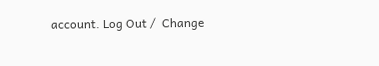account. Log Out /  Change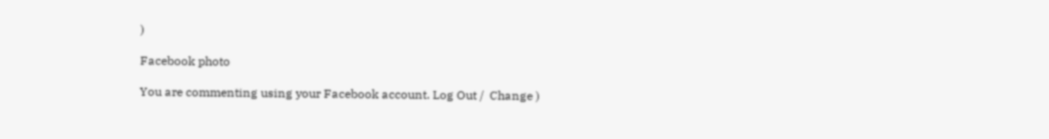)

Facebook photo

You are commenting using your Facebook account. Log Out /  Change )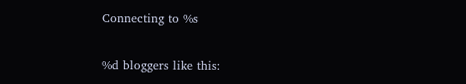Connecting to %s

%d bloggers like this: